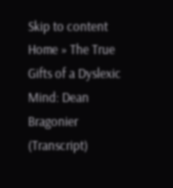Skip to content
Home » The True Gifts of a Dyslexic Mind: Dean Bragonier (Transcript)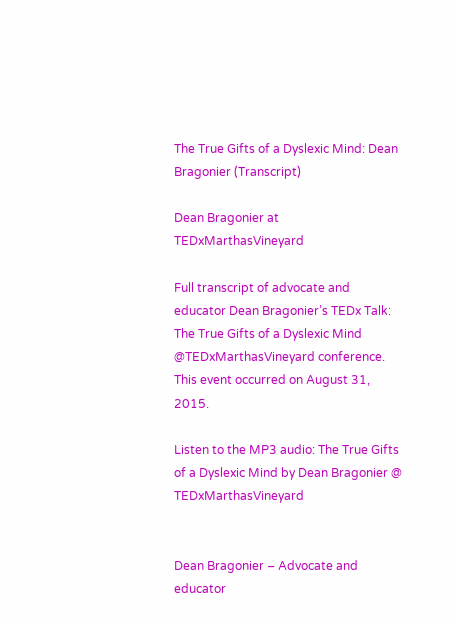The True Gifts of a Dyslexic Mind: Dean Bragonier (Transcript)

Dean Bragonier at TEDxMarthasVineyard

Full transcript of advocate and educator Dean Bragonier’s TEDx Talk: The True Gifts of a Dyslexic Mind @TEDxMarthasVineyard conference. This event occurred on August 31, 2015.

Listen to the MP3 audio: The True Gifts of a Dyslexic Mind by Dean Bragonier @ TEDxMarthasVineyard


Dean Bragonier – Advocate and educator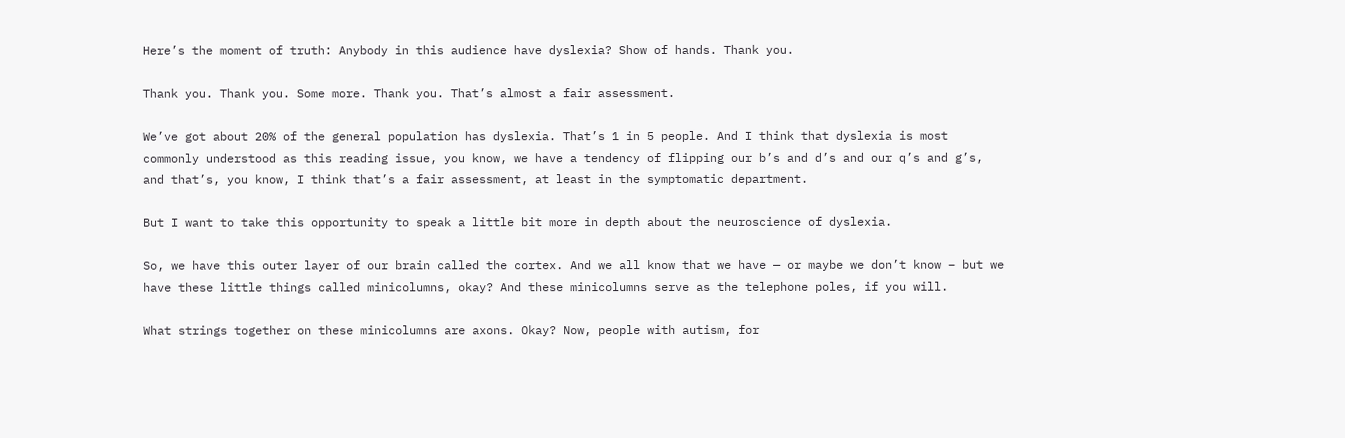Here’s the moment of truth: Anybody in this audience have dyslexia? Show of hands. Thank you.

Thank you. Thank you. Some more. Thank you. That’s almost a fair assessment.

We’ve got about 20% of the general population has dyslexia. That’s 1 in 5 people. And I think that dyslexia is most commonly understood as this reading issue, you know, we have a tendency of flipping our b’s and d’s and our q’s and g’s, and that’s, you know, I think that’s a fair assessment, at least in the symptomatic department.

But I want to take this opportunity to speak a little bit more in depth about the neuroscience of dyslexia.

So, we have this outer layer of our brain called the cortex. And we all know that we have — or maybe we don’t know – but we have these little things called minicolumns, okay? And these minicolumns serve as the telephone poles, if you will.

What strings together on these minicolumns are axons. Okay? Now, people with autism, for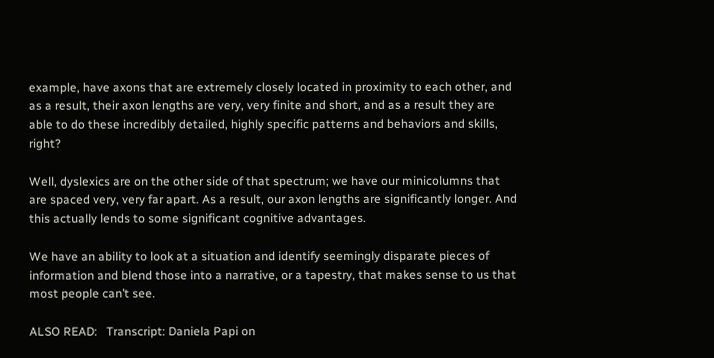example, have axons that are extremely closely located in proximity to each other, and as a result, their axon lengths are very, very finite and short, and as a result they are able to do these incredibly detailed, highly specific patterns and behaviors and skills, right?

Well, dyslexics are on the other side of that spectrum; we have our minicolumns that are spaced very, very far apart. As a result, our axon lengths are significantly longer. And this actually lends to some significant cognitive advantages.

We have an ability to look at a situation and identify seemingly disparate pieces of information and blend those into a narrative, or a tapestry, that makes sense to us that most people can’t see.

ALSO READ:   Transcript: Daniela Papi on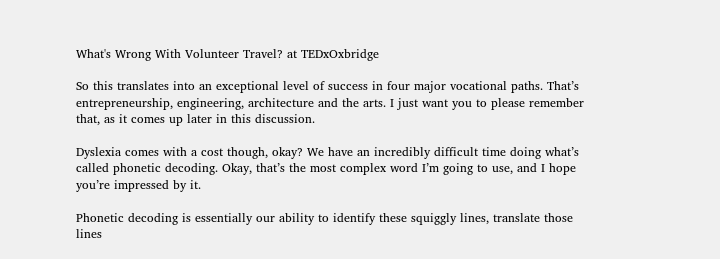What's Wrong With Volunteer Travel? at TEDxOxbridge

So this translates into an exceptional level of success in four major vocational paths. That’s entrepreneurship, engineering, architecture and the arts. I just want you to please remember that, as it comes up later in this discussion.

Dyslexia comes with a cost though, okay? We have an incredibly difficult time doing what’s called phonetic decoding. Okay, that’s the most complex word I’m going to use, and I hope you’re impressed by it.

Phonetic decoding is essentially our ability to identify these squiggly lines, translate those lines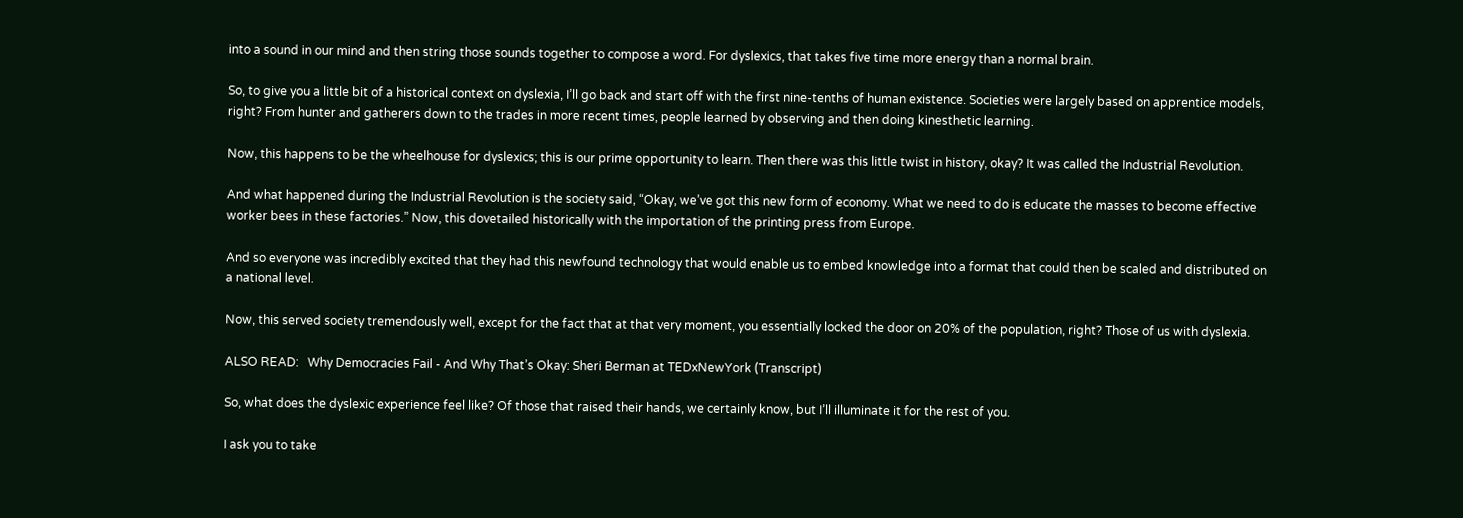into a sound in our mind and then string those sounds together to compose a word. For dyslexics, that takes five time more energy than a normal brain.

So, to give you a little bit of a historical context on dyslexia, I’ll go back and start off with the first nine-tenths of human existence. Societies were largely based on apprentice models, right? From hunter and gatherers down to the trades in more recent times, people learned by observing and then doing kinesthetic learning.

Now, this happens to be the wheelhouse for dyslexics; this is our prime opportunity to learn. Then there was this little twist in history, okay? It was called the Industrial Revolution.

And what happened during the Industrial Revolution is the society said, “Okay, we’ve got this new form of economy. What we need to do is educate the masses to become effective worker bees in these factories.” Now, this dovetailed historically with the importation of the printing press from Europe.

And so everyone was incredibly excited that they had this newfound technology that would enable us to embed knowledge into a format that could then be scaled and distributed on a national level.

Now, this served society tremendously well, except for the fact that at that very moment, you essentially locked the door on 20% of the population, right? Those of us with dyslexia.

ALSO READ:   Why Democracies Fail - And Why That’s Okay: Sheri Berman at TEDxNewYork (Transcript)

So, what does the dyslexic experience feel like? Of those that raised their hands, we certainly know, but I’ll illuminate it for the rest of you.

I ask you to take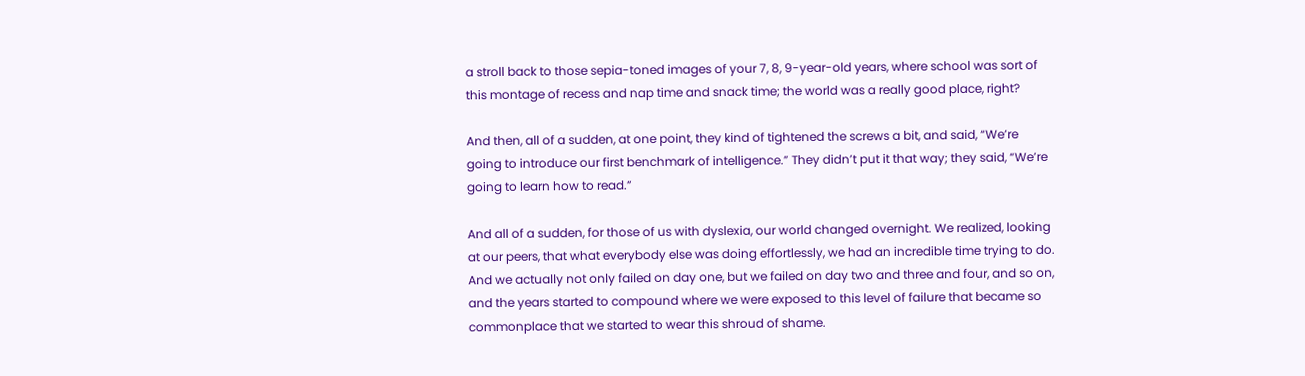a stroll back to those sepia-toned images of your 7, 8, 9-year-old years, where school was sort of this montage of recess and nap time and snack time; the world was a really good place, right?

And then, all of a sudden, at one point, they kind of tightened the screws a bit, and said, “We’re going to introduce our first benchmark of intelligence.” They didn’t put it that way; they said, “We’re going to learn how to read.”

And all of a sudden, for those of us with dyslexia, our world changed overnight. We realized, looking at our peers, that what everybody else was doing effortlessly, we had an incredible time trying to do. And we actually not only failed on day one, but we failed on day two and three and four, and so on, and the years started to compound where we were exposed to this level of failure that became so commonplace that we started to wear this shroud of shame.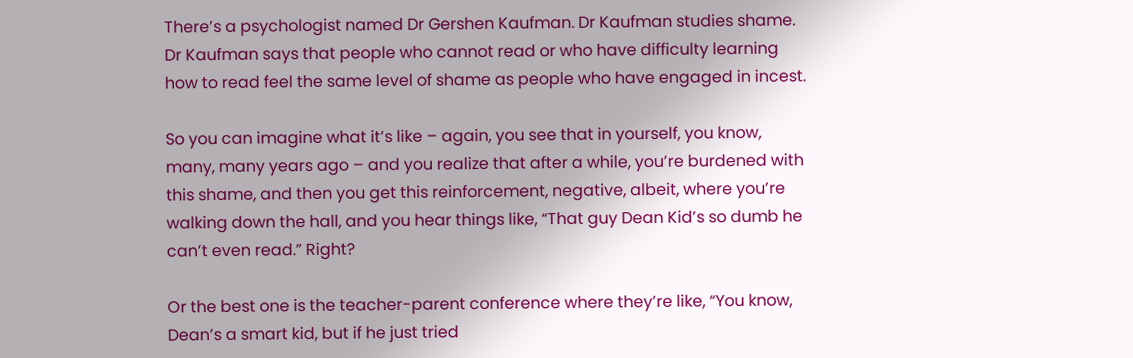There’s a psychologist named Dr Gershen Kaufman. Dr Kaufman studies shame. Dr Kaufman says that people who cannot read or who have difficulty learning how to read feel the same level of shame as people who have engaged in incest.

So you can imagine what it’s like – again, you see that in yourself, you know, many, many years ago – and you realize that after a while, you’re burdened with this shame, and then you get this reinforcement, negative, albeit, where you’re walking down the hall, and you hear things like, “That guy Dean Kid’s so dumb he can’t even read.” Right?

Or the best one is the teacher-parent conference where they’re like, “You know, Dean’s a smart kid, but if he just tried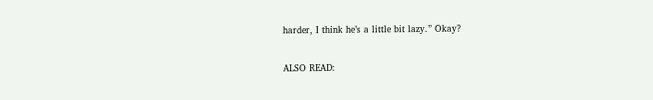harder, I think he’s a little bit lazy.” Okay?

ALSO READ: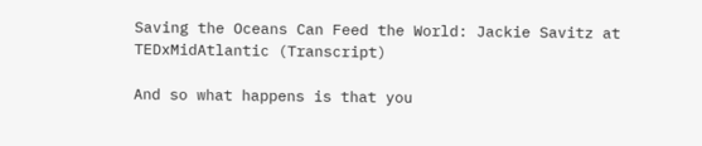Saving the Oceans Can Feed the World: Jackie Savitz at TEDxMidAtlantic (Transcript)

And so what happens is that you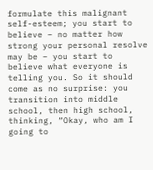formulate this malignant self-esteem; you start to believe – no matter how strong your personal resolve may be – you start to believe what everyone is telling you. So it should come as no surprise: you transition into middle school, then high school, thinking, “Okay, who am I going to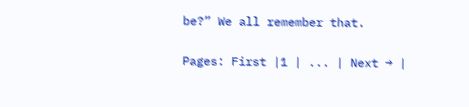be?” We all remember that.

Pages: First |1 | ... | Next → |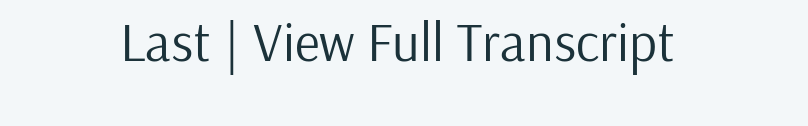Last | View Full Transcript